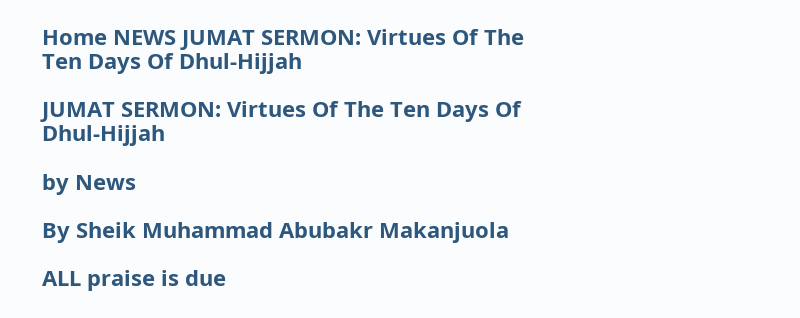Home NEWS JUMAT SERMON: Virtues Of The Ten Days Of Dhul-Hijjah

JUMAT SERMON: Virtues Of The Ten Days Of Dhul-Hijjah

by News

By Sheik Muhammad Abubakr Makanjuola

ALL praise is due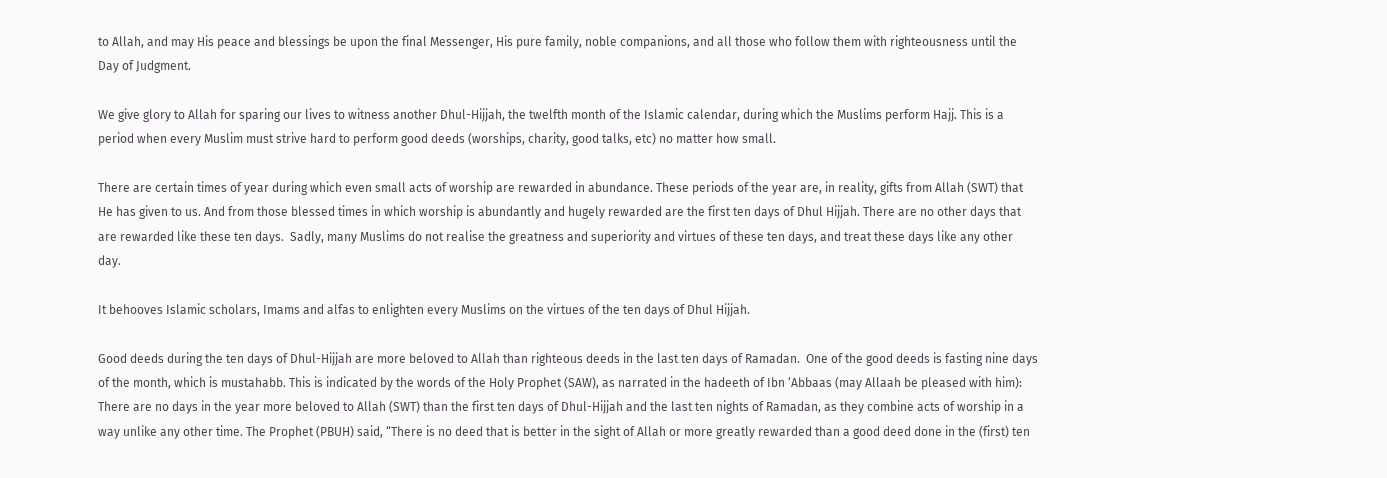to Allah, and may His peace and blessings be upon the final Messenger, His pure family, noble companions, and all those who follow them with righteousness until the Day of Judgment.

We give glory to Allah for sparing our lives to witness another Dhul-Hijjah, the twelfth month of the Islamic calendar, during which the Muslims perform Hajj. This is a period when every Muslim must strive hard to perform good deeds (worships, charity, good talks, etc) no matter how small.

There are certain times of year during which even small acts of worship are rewarded in abundance. These periods of the year are, in reality, gifts from Allah (SWT) that He has given to us. And from those blessed times in which worship is abundantly and hugely rewarded are the first ten days of Dhul Hijjah. There are no other days that are rewarded like these ten days.  Sadly, many Muslims do not realise the greatness and superiority and virtues of these ten days, and treat these days like any other day.

It behooves Islamic scholars, Imams and alfas to enlighten every Muslims on the virtues of the ten days of Dhul Hijjah.

Good deeds during the ten days of Dhul-Hijjah are more beloved to Allah than righteous deeds in the last ten days of Ramadan.  One of the good deeds is fasting nine days of the month, which is mustahabb. This is indicated by the words of the Holy Prophet (SAW), as narrated in the hadeeth of Ibn ‘Abbaas (may Allaah be pleased with him): There are no days in the year more beloved to Allah (SWT) than the first ten days of Dhul-Hijjah and the last ten nights of Ramadan, as they combine acts of worship in a way unlike any other time. The Prophet (PBUH) said, “There is no deed that is better in the sight of Allah or more greatly rewarded than a good deed done in the (first) ten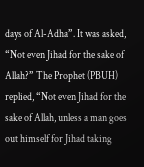days of Al-Adha”. It was asked, “Not even Jihad for the sake of Allah?” The Prophet (PBUH) replied, “Not even Jihad for the sake of Allah, unless a man goes out himself for Jihad taking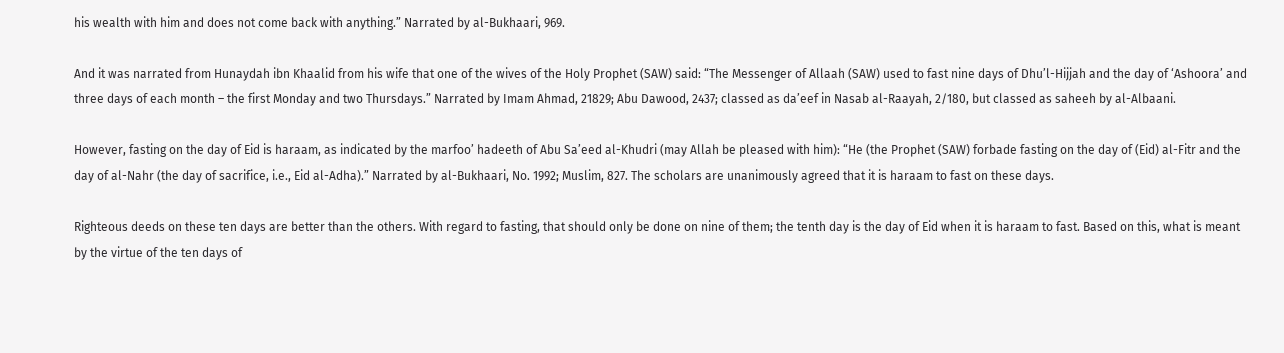his wealth with him and does not come back with anything.” Narrated by al-Bukhaari, 969.

And it was narrated from Hunaydah ibn Khaalid from his wife that one of the wives of the Holy Prophet (SAW) said: “The Messenger of Allaah (SAW) used to fast nine days of Dhu’l-Hijjah and the day of ‘Ashoora’ and three days of each month – the first Monday and two Thursdays.” Narrated by Imam Ahmad, 21829; Abu Dawood, 2437; classed as da’eef in Nasab al-Raayah, 2/180, but classed as saheeh by al-Albaani.

However, fasting on the day of Eid is haraam, as indicated by the marfoo’ hadeeth of Abu Sa’eed al-Khudri (may Allah be pleased with him): “He (the Prophet (SAW) forbade fasting on the day of (Eid) al-Fitr and the day of al-Nahr (the day of sacrifice, i.e., Eid al-Adha).” Narrated by al-Bukhaari, No. 1992; Muslim, 827. The scholars are unanimously agreed that it is haraam to fast on these days.

Righteous deeds on these ten days are better than the others. With regard to fasting, that should only be done on nine of them; the tenth day is the day of Eid when it is haraam to fast. Based on this, what is meant by the virtue of the ten days of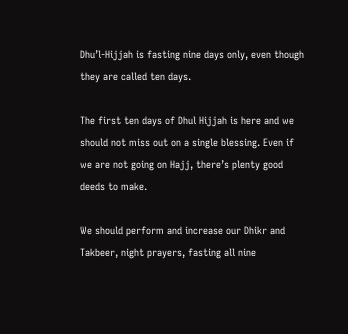Dhu’l-Hijjah is fasting nine days only, even though they are called ten days.

The first ten days of Dhul Hijjah is here and we should not miss out on a single blessing. Even if we are not going on Hajj, there’s plenty good deeds to make.

We should perform and increase our Dhikr and Takbeer, night prayers, fasting all nine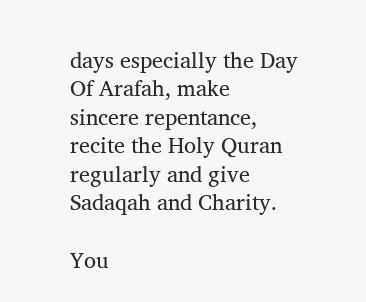days especially the Day Of Arafah, make sincere repentance, recite the Holy Quran regularly and give Sadaqah and Charity.

You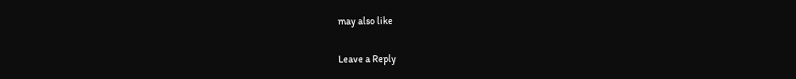may also like

Leave a Reply